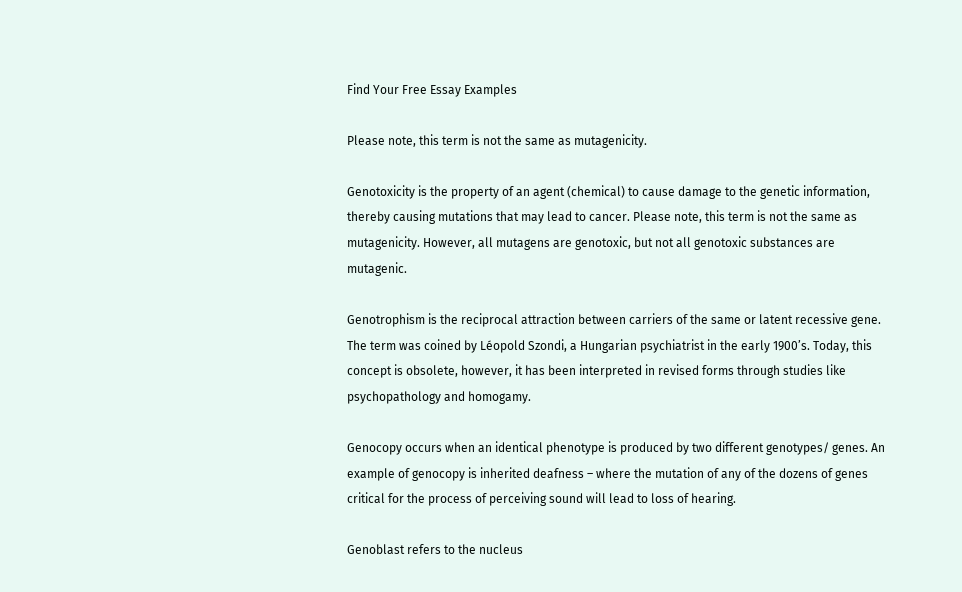Find Your Free Essay Examples

Please note, this term is not the same as mutagenicity.

Genotoxicity is the property of an agent (chemical) to cause damage to the genetic information, thereby causing mutations that may lead to cancer. Please note, this term is not the same as mutagenicity. However, all mutagens are genotoxic, but not all genotoxic substances are mutagenic.

Genotrophism is the reciprocal attraction between carriers of the same or latent recessive gene. The term was coined by Léopold Szondi, a Hungarian psychiatrist in the early 1900’s. Today, this concept is obsolete, however, it has been interpreted in revised forms through studies like psychopathology and homogamy.

Genocopy occurs when an identical phenotype is produced by two different genotypes/ genes. An example of genocopy is inherited deafness – where the mutation of any of the dozens of genes critical for the process of perceiving sound will lead to loss of hearing.

Genoblast refers to the nucleus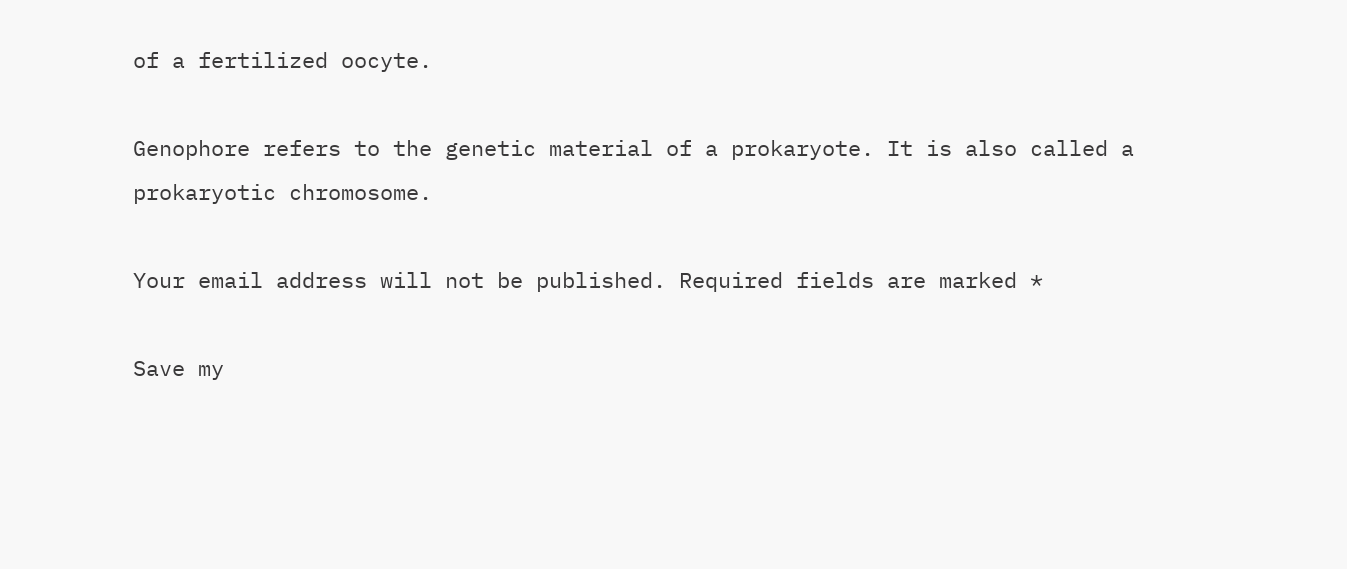of a fertilized oocyte.

Genophore refers to the genetic material of a prokaryote. It is also called a prokaryotic chromosome.

Your email address will not be published. Required fields are marked *

Save my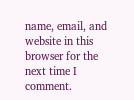name, email, and website in this browser for the next time I comment.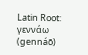Latin Root:  γεννάω (gennáō)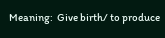Meaning:  Give birth/ to produce